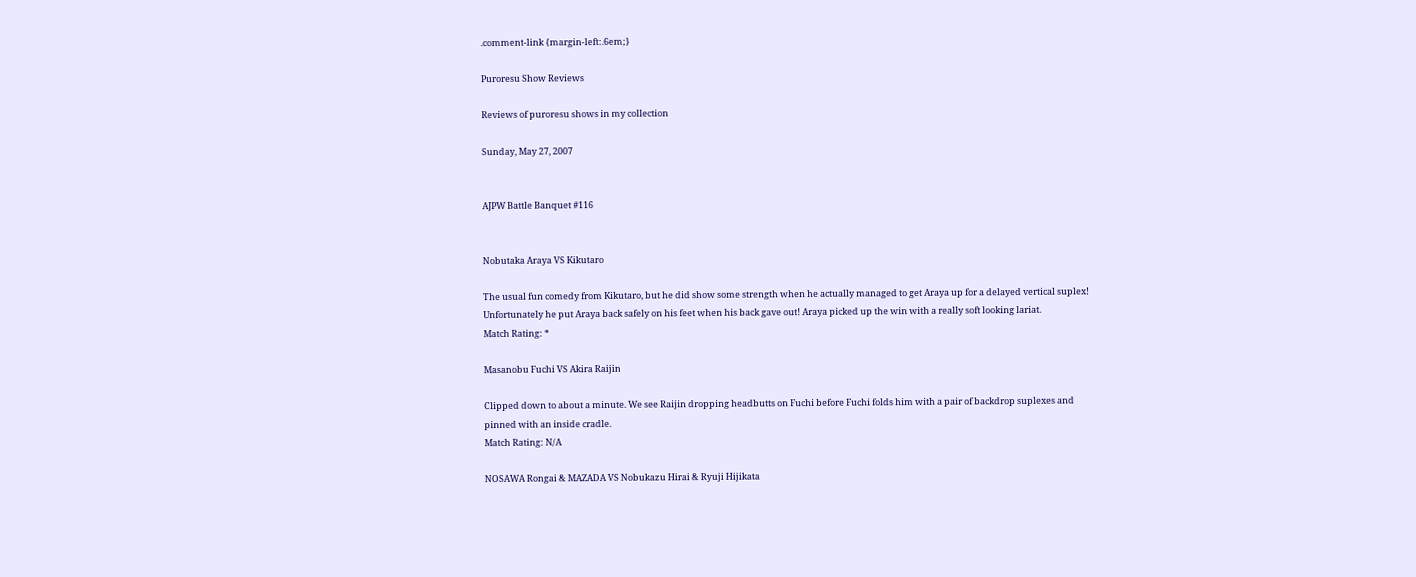.comment-link {margin-left:.6em;}

Puroresu Show Reviews

Reviews of puroresu shows in my collection

Sunday, May 27, 2007


AJPW Battle Banquet #116


Nobutaka Araya VS Kikutaro

The usual fun comedy from Kikutaro, but he did show some strength when he actually managed to get Araya up for a delayed vertical suplex! Unfortunately he put Araya back safely on his feet when his back gave out! Araya picked up the win with a really soft looking lariat.
Match Rating: *

Masanobu Fuchi VS Akira Raijin

Clipped down to about a minute. We see Raijin dropping headbutts on Fuchi before Fuchi folds him with a pair of backdrop suplexes and pinned with an inside cradle.
Match Rating: N/A

NOSAWA Rongai & MAZADA VS Nobukazu Hirai & Ryuji Hijikata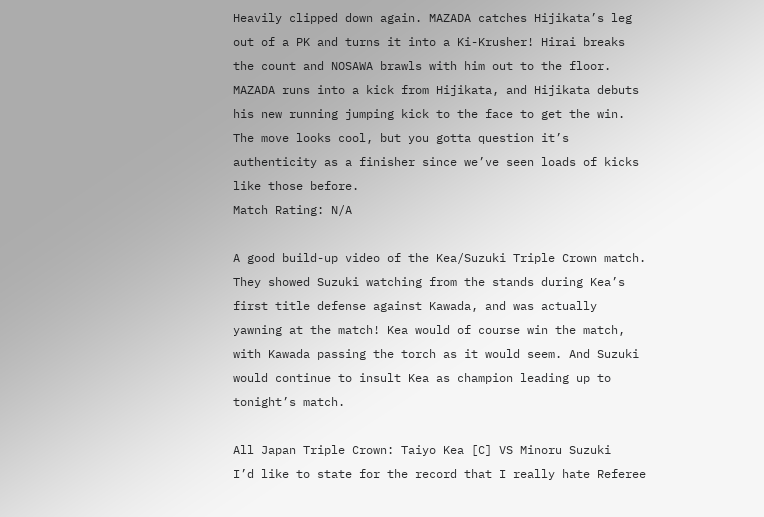Heavily clipped down again. MAZADA catches Hijikata’s leg out of a PK and turns it into a Ki-Krusher! Hirai breaks the count and NOSAWA brawls with him out to the floor. MAZADA runs into a kick from Hijikata, and Hijikata debuts his new running jumping kick to the face to get the win. The move looks cool, but you gotta question it’s authenticity as a finisher since we’ve seen loads of kicks like those before.
Match Rating: N/A

A good build-up video of the Kea/Suzuki Triple Crown match. They showed Suzuki watching from the stands during Kea’s first title defense against Kawada, and was actually yawning at the match! Kea would of course win the match, with Kawada passing the torch as it would seem. And Suzuki would continue to insult Kea as champion leading up to tonight’s match.

All Japan Triple Crown: Taiyo Kea [C] VS Minoru Suzuki
I’d like to state for the record that I really hate Referee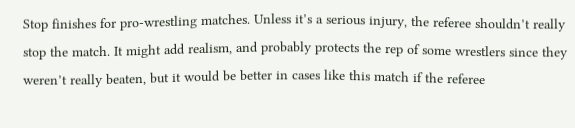Stop finishes for pro-wrestling matches. Unless it’s a serious injury, the referee shouldn’t really stop the match. It might add realism, and probably protects the rep of some wrestlers since they weren’t really beaten, but it would be better in cases like this match if the referee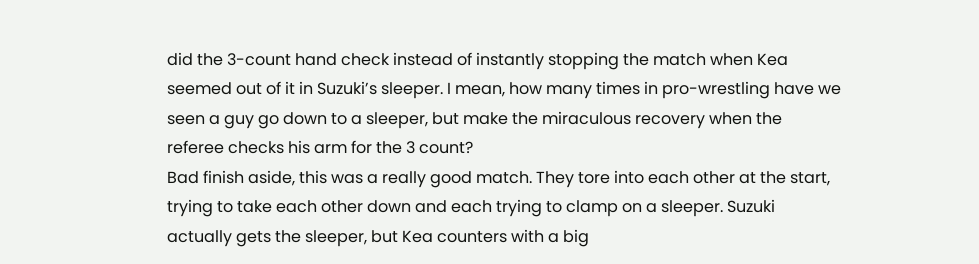did the 3-count hand check instead of instantly stopping the match when Kea seemed out of it in Suzuki’s sleeper. I mean, how many times in pro-wrestling have we seen a guy go down to a sleeper, but make the miraculous recovery when the referee checks his arm for the 3 count?
Bad finish aside, this was a really good match. They tore into each other at the start, trying to take each other down and each trying to clamp on a sleeper. Suzuki actually gets the sleeper, but Kea counters with a big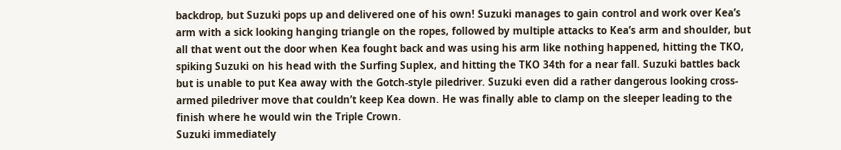backdrop, but Suzuki pops up and delivered one of his own! Suzuki manages to gain control and work over Kea’s arm with a sick looking hanging triangle on the ropes, followed by multiple attacks to Kea’s arm and shoulder, but all that went out the door when Kea fought back and was using his arm like nothing happened, hitting the TKO, spiking Suzuki on his head with the Surfing Suplex, and hitting the TKO 34th for a near fall. Suzuki battles back but is unable to put Kea away with the Gotch-style piledriver. Suzuki even did a rather dangerous looking cross-armed piledriver move that couldn’t keep Kea down. He was finally able to clamp on the sleeper leading to the finish where he would win the Triple Crown.
Suzuki immediately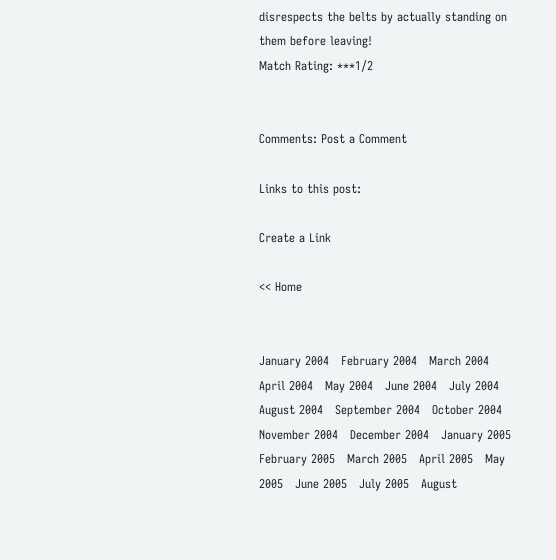disrespects the belts by actually standing on them before leaving!
Match Rating: ***1/2


Comments: Post a Comment

Links to this post:

Create a Link

<< Home


January 2004   February 2004   March 2004   April 2004   May 2004   June 2004   July 2004   August 2004   September 2004   October 2004   November 2004   December 2004   January 2005   February 2005   March 2005   April 2005   May 2005   June 2005   July 2005   August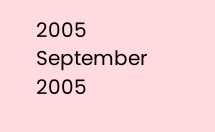2005   September 2005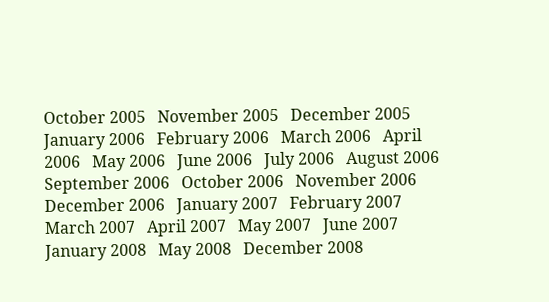October 2005   November 2005   December 2005   January 2006   February 2006   March 2006   April 2006   May 2006   June 2006   July 2006   August 2006   September 2006   October 2006   November 2006   December 2006   January 2007   February 2007   March 2007   April 2007   May 2007   June 2007   January 2008   May 2008   December 2008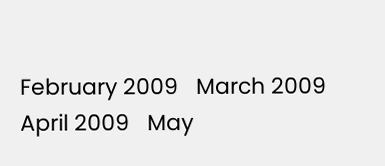February 2009   March 2009   April 2009   May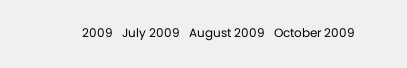2009   July 2009   August 2009   October 2009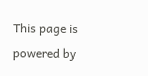This page is powered by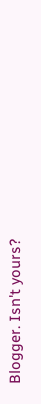Blogger. Isn't yours?